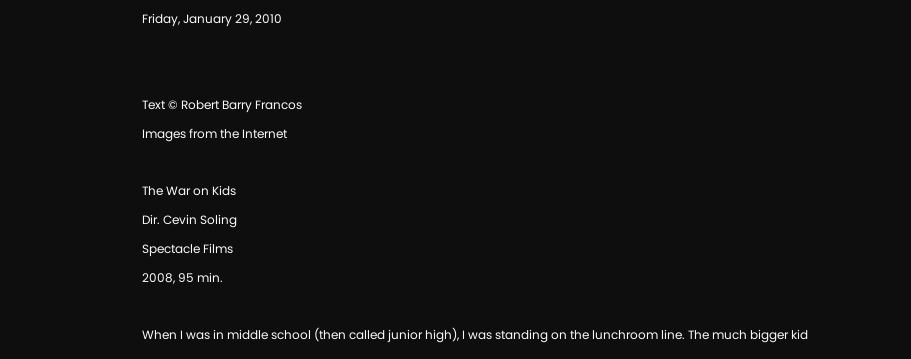Friday, January 29, 2010


Text © Robert Barry Francos
Images from the Internet

The War on Kids
Dir. Cevin Soling
Spectacle Films
2008, 95 min.

When I was in middle school (then called junior high), I was standing on the lunchroom line. The much bigger kid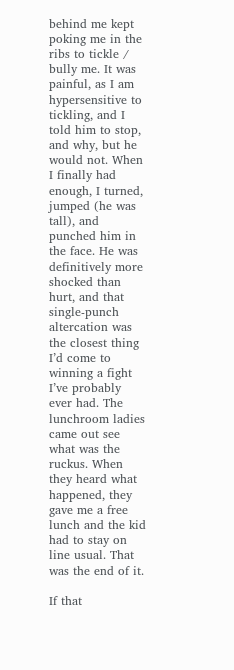behind me kept poking me in the ribs to tickle / bully me. It was painful, as I am hypersensitive to tickling, and I told him to stop, and why, but he would not. When I finally had enough, I turned, jumped (he was tall), and punched him in the face. He was definitively more shocked than hurt, and that single-punch altercation was the closest thing I’d come to winning a fight I’ve probably ever had. The lunchroom ladies came out see what was the ruckus. When they heard what happened, they gave me a free lunch and the kid had to stay on line usual. That was the end of it.

If that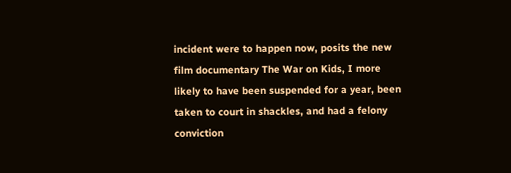incident were to happen now, posits the new film documentary The War on Kids, I more likely to have been suspended for a year, been taken to court in shackles, and had a felony conviction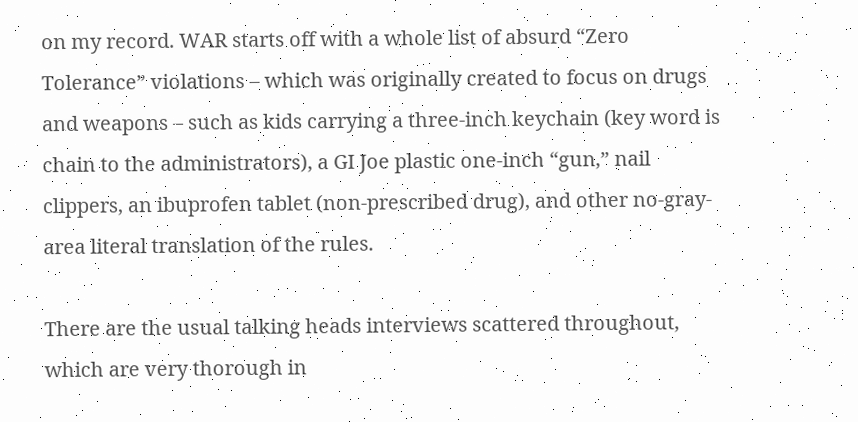on my record. WAR starts off with a whole list of absurd “Zero Tolerance” violations – which was originally created to focus on drugs and weapons – such as kids carrying a three-inch keychain (key word is chain to the administrators), a GI Joe plastic one-inch “gun,” nail clippers, an ibuprofen tablet (non-prescribed drug), and other no-gray-area literal translation of the rules.

There are the usual talking heads interviews scattered throughout, which are very thorough in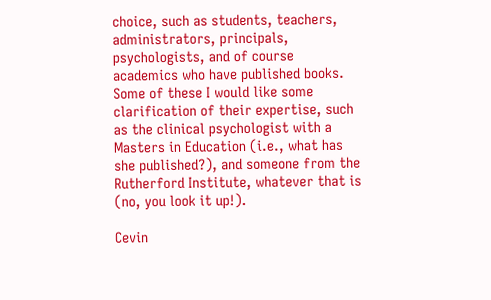choice, such as students, teachers, administrators, principals, psychologists, and of course academics who have published books. Some of these I would like some clarification of their expertise, such as the clinical psychologist with a Masters in Education (i.e., what has she published?), and someone from the Rutherford Institute, whatever that is (no, you look it up!).

Cevin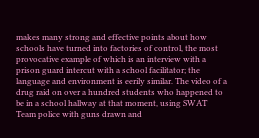makes many strong and effective points about how schools have turned into factories of control, the most provocative example of which is an interview with a prison guard intercut with a school facilitator; the language and environment is eerily similar. The video of a drug raid on over a hundred students who happened to be in a school hallway at that moment, using SWAT Team police with guns drawn and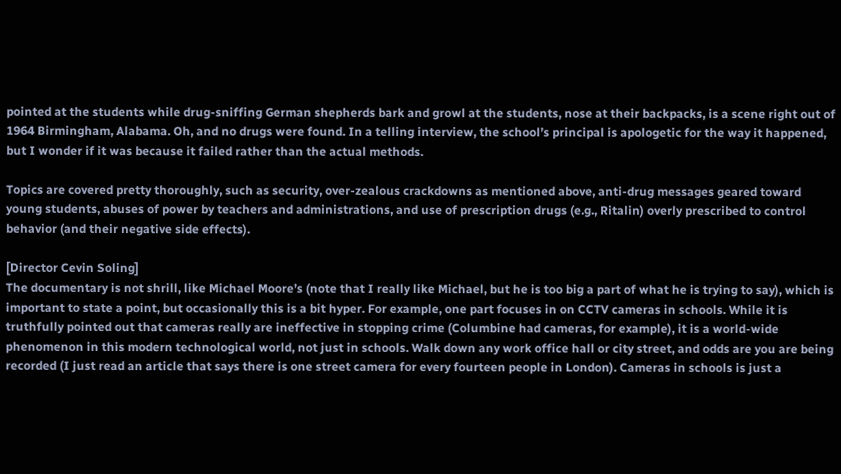pointed at the students while drug-sniffing German shepherds bark and growl at the students, nose at their backpacks, is a scene right out of 1964 Birmingham, Alabama. Oh, and no drugs were found. In a telling interview, the school’s principal is apologetic for the way it happened, but I wonder if it was because it failed rather than the actual methods.

Topics are covered pretty thoroughly, such as security, over-zealous crackdowns as mentioned above, anti-drug messages geared toward young students, abuses of power by teachers and administrations, and use of prescription drugs (e.g., Ritalin) overly prescribed to control behavior (and their negative side effects).

[Director Cevin Soling]
The documentary is not shrill, like Michael Moore’s (note that I really like Michael, but he is too big a part of what he is trying to say), which is important to state a point, but occasionally this is a bit hyper. For example, one part focuses in on CCTV cameras in schools. While it is truthfully pointed out that cameras really are ineffective in stopping crime (Columbine had cameras, for example), it is a world-wide phenomenon in this modern technological world, not just in schools. Walk down any work office hall or city street, and odds are you are being recorded (I just read an article that says there is one street camera for every fourteen people in London). Cameras in schools is just a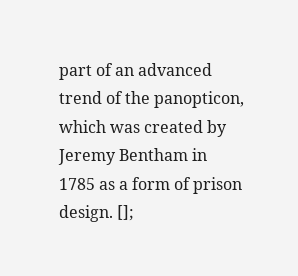part of an advanced trend of the panopticon, which was created by Jeremy Bentham in 1785 as a form of prison design. [];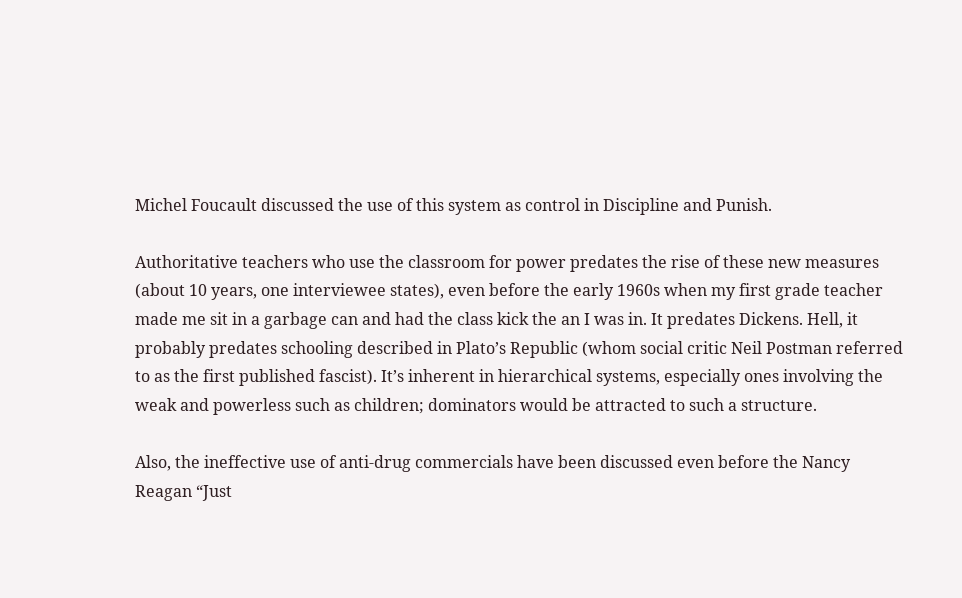Michel Foucault discussed the use of this system as control in Discipline and Punish.

Authoritative teachers who use the classroom for power predates the rise of these new measures (about 10 years, one interviewee states), even before the early 1960s when my first grade teacher made me sit in a garbage can and had the class kick the an I was in. It predates Dickens. Hell, it probably predates schooling described in Plato’s Republic (whom social critic Neil Postman referred to as the first published fascist). It’s inherent in hierarchical systems, especially ones involving the weak and powerless such as children; dominators would be attracted to such a structure.

Also, the ineffective use of anti-drug commercials have been discussed even before the Nancy Reagan “Just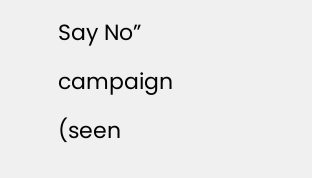Say No” campaign (seen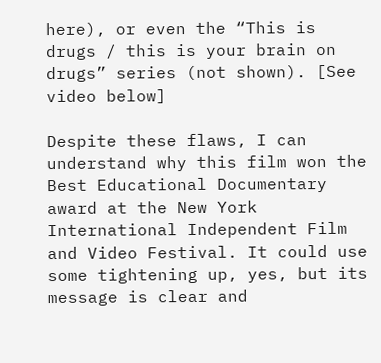here), or even the “This is drugs / this is your brain on drugs” series (not shown). [See video below]

Despite these flaws, I can understand why this film won the Best Educational Documentary award at the New York International Independent Film and Video Festival. It could use some tightening up, yes, but its message is clear and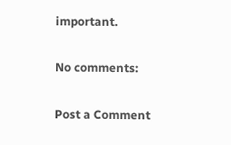important.

No comments:

Post a Comment